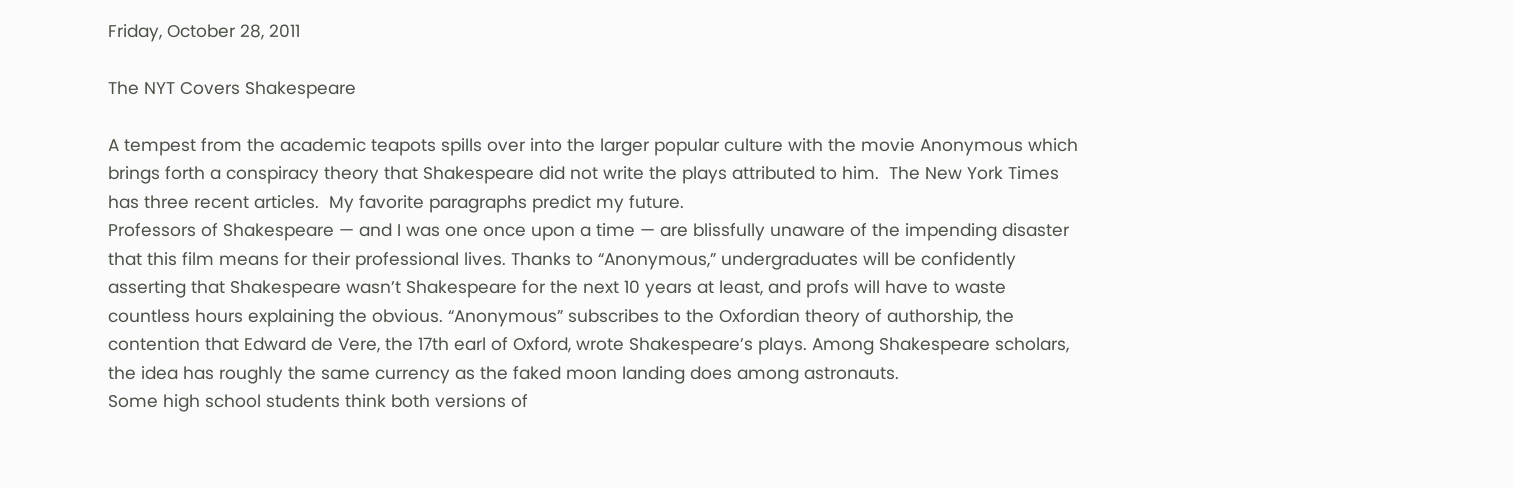Friday, October 28, 2011

The NYT Covers Shakespeare

A tempest from the academic teapots spills over into the larger popular culture with the movie Anonymous which brings forth a conspiracy theory that Shakespeare did not write the plays attributed to him.  The New York Times has three recent articles.  My favorite paragraphs predict my future.
Professors of Shakespeare — and I was one once upon a time — are blissfully unaware of the impending disaster that this film means for their professional lives. Thanks to “Anonymous,” undergraduates will be confidently asserting that Shakespeare wasn’t Shakespeare for the next 10 years at least, and profs will have to waste countless hours explaining the obvious. “Anonymous” subscribes to the Oxfordian theory of authorship, the contention that Edward de Vere, the 17th earl of Oxford, wrote Shakespeare’s plays. Among Shakespeare scholars, the idea has roughly the same currency as the faked moon landing does among astronauts.
Some high school students think both versions of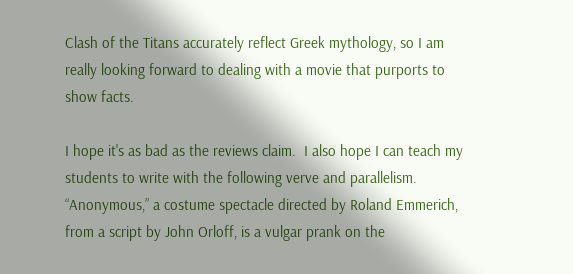Clash of the Titans accurately reflect Greek mythology, so I am really looking forward to dealing with a movie that purports to show facts.

I hope it's as bad as the reviews claim.  I also hope I can teach my students to write with the following verve and parallelism.
“Anonymous,” a costume spectacle directed by Roland Emmerich, from a script by John Orloff, is a vulgar prank on the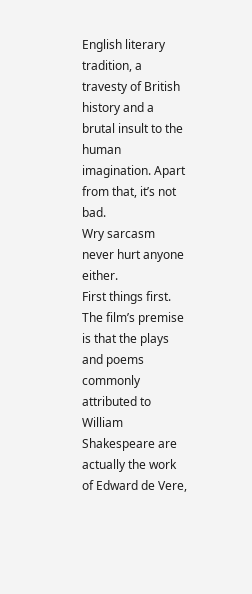English literary tradition, a travesty of British history and a brutal insult to the human imagination. Apart from that, it’s not bad.
Wry sarcasm never hurt anyone either.
First things first. The film’s premise is that the plays and poems commonly attributed to William Shakespeare are actually the work of Edward de Vere,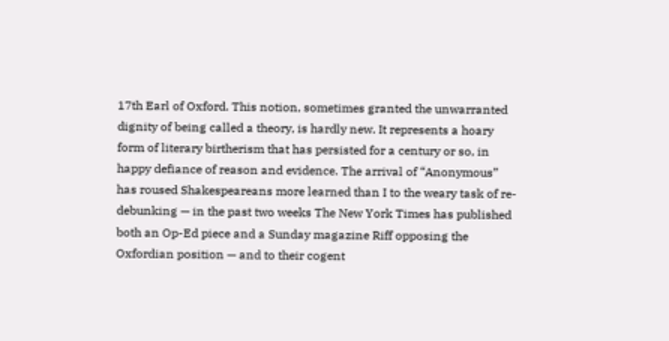17th Earl of Oxford. This notion, sometimes granted the unwarranted dignity of being called a theory, is hardly new. It represents a hoary form of literary birtherism that has persisted for a century or so, in happy defiance of reason and evidence. The arrival of “Anonymous” has roused Shakespeareans more learned than I to the weary task of re-debunking — in the past two weeks The New York Times has published both an Op-Ed piece and a Sunday magazine Riff opposing the Oxfordian position — and to their cogent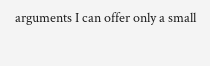arguments I can offer only a small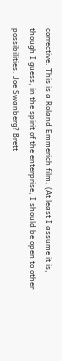corrective. This is a Roland Emmerich film. (At least I assume it is, though I guess, in the spirit of the enterprise, I should be open to other possibilities. Joe Swanberg? Brett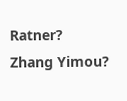Ratner? Zhang Yimou?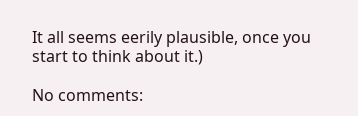It all seems eerily plausible, once you start to think about it.)

No comments: